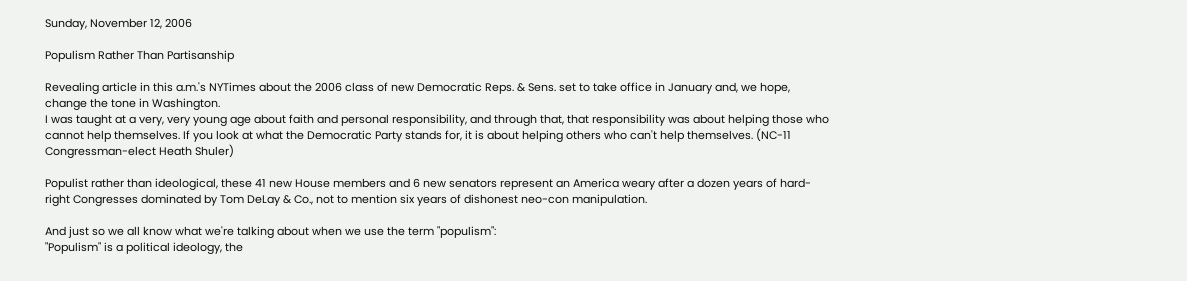Sunday, November 12, 2006

Populism Rather Than Partisanship

Revealing article in this a.m.'s NYTimes about the 2006 class of new Democratic Reps. & Sens. set to take office in January and, we hope, change the tone in Washington.
I was taught at a very, very young age about faith and personal responsibility, and through that, that responsibility was about helping those who cannot help themselves. If you look at what the Democratic Party stands for, it is about helping others who can't help themselves. (NC-11 Congressman-elect Heath Shuler)

Populist rather than ideological, these 41 new House members and 6 new senators represent an America weary after a dozen years of hard-right Congresses dominated by Tom DeLay & Co., not to mention six years of dishonest neo-con manipulation.

And just so we all know what we're talking about when we use the term "populism":
"Populism" is a political ideology, the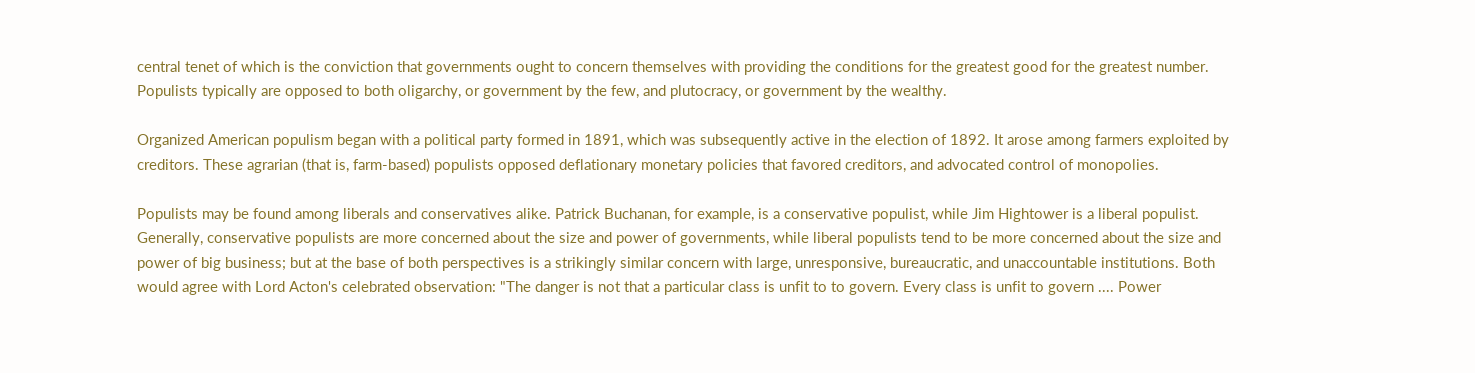central tenet of which is the conviction that governments ought to concern themselves with providing the conditions for the greatest good for the greatest number. Populists typically are opposed to both oligarchy, or government by the few, and plutocracy, or government by the wealthy.

Organized American populism began with a political party formed in 1891, which was subsequently active in the election of 1892. It arose among farmers exploited by creditors. These agrarian (that is, farm-based) populists opposed deflationary monetary policies that favored creditors, and advocated control of monopolies.

Populists may be found among liberals and conservatives alike. Patrick Buchanan, for example, is a conservative populist, while Jim Hightower is a liberal populist. Generally, conservative populists are more concerned about the size and power of governments, while liberal populists tend to be more concerned about the size and power of big business; but at the base of both perspectives is a strikingly similar concern with large, unresponsive, bureaucratic, and unaccountable institutions. Both would agree with Lord Acton's celebrated observation: "The danger is not that a particular class is unfit to to govern. Every class is unfit to govern .... Power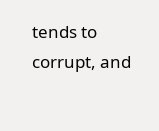tends to corrupt, and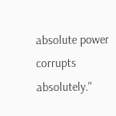absolute power corrupts absolutely."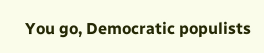You go, Democratic populists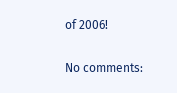of 2006!

No comments: